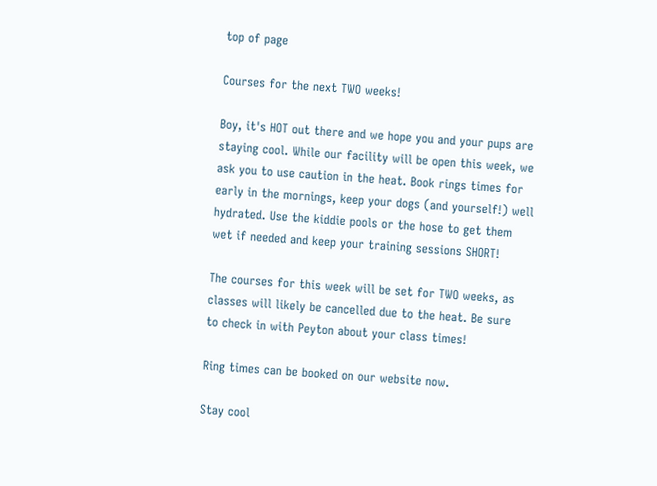top of page

Courses for the next TWO weeks!

Boy, it's HOT out there and we hope you and your pups are staying cool. While our facility will be open this week, we ask you to use caution in the heat. Book rings times for early in the mornings, keep your dogs (and yourself!) well hydrated. Use the kiddie pools or the hose to get them wet if needed and keep your training sessions SHORT!

The courses for this week will be set for TWO weeks, as classes will likely be cancelled due to the heat. Be sure to check in with Peyton about your class times!

Ring times can be booked on our website now.

Stay cool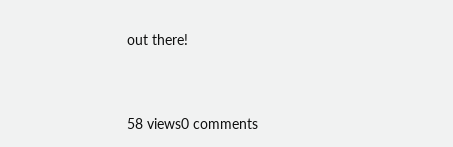out there!


58 views0 comments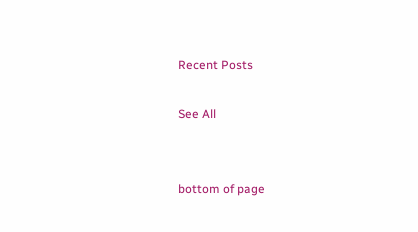Recent Posts

See All


bottom of page